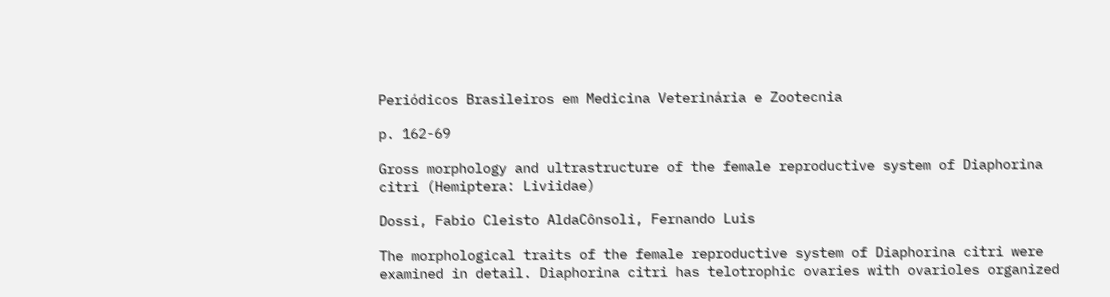Periódicos Brasileiros em Medicina Veterinária e Zootecnia

p. 162-69

Gross morphology and ultrastructure of the female reproductive system of Diaphorina citri (Hemiptera: Liviidae)

Dossi, Fabio Cleisto AldaCônsoli, Fernando Luis

The morphological traits of the female reproductive system of Diaphorina citri were examined in detail. Diaphorina citri has telotrophic ovaries with ovarioles organized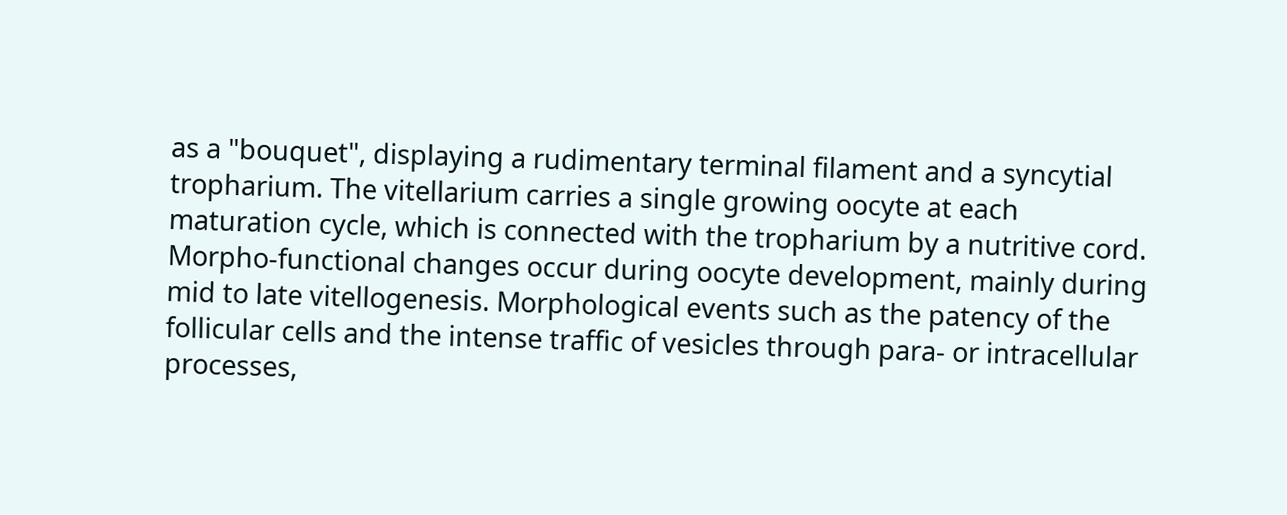as a "bouquet", displaying a rudimentary terminal filament and a syncytial tropharium. The vitellarium carries a single growing oocyte at each maturation cycle, which is connected with the tropharium by a nutritive cord. Morpho-functional changes occur during oocyte development, mainly during mid to late vitellogenesis. Morphological events such as the patency of the follicular cells and the intense traffic of vesicles through para- or intracellular processes,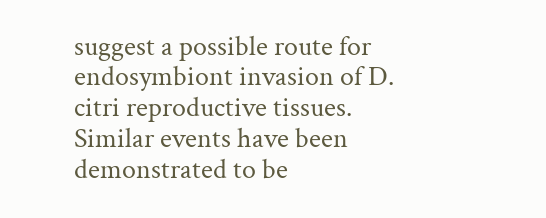suggest a possible route for endosymbiont invasion of D. citri reproductive tissues. Similar events have been demonstrated to be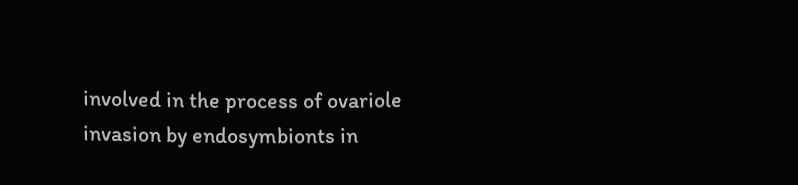involved in the process of ovariole invasion by endosymbionts in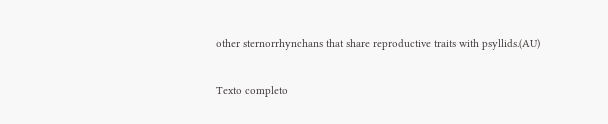other sternorrhynchans that share reproductive traits with psyllids.(AU)

Texto completo